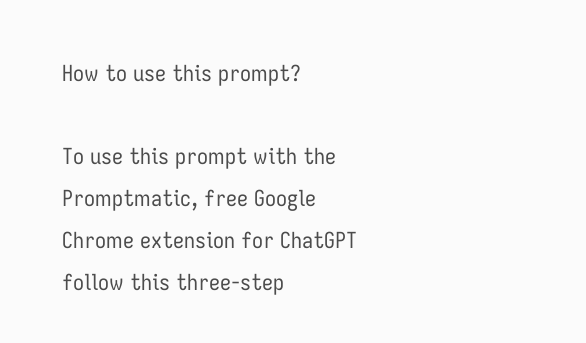How to use this prompt?

To use this prompt with the Promptmatic, free Google Chrome extension for ChatGPT follow this three-step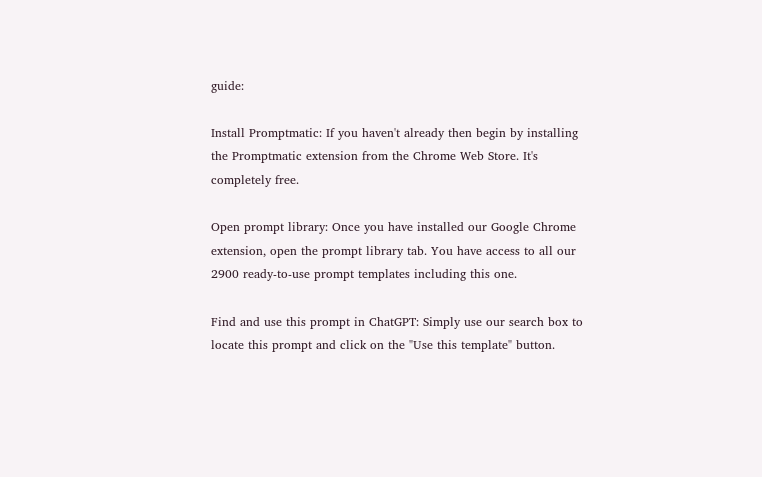guide:

Install Promptmatic: If you haven't already then begin by installing the Promptmatic extension from the Chrome Web Store. It's completely free.

Open prompt library: Once you have installed our Google Chrome extension, open the prompt library tab. You have access to all our 2900 ready-to-use prompt templates including this one.

Find and use this prompt in ChatGPT: Simply use our search box to locate this prompt and click on the "Use this template" button.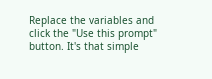Replace the variables and click the "Use this prompt" button. It's that simple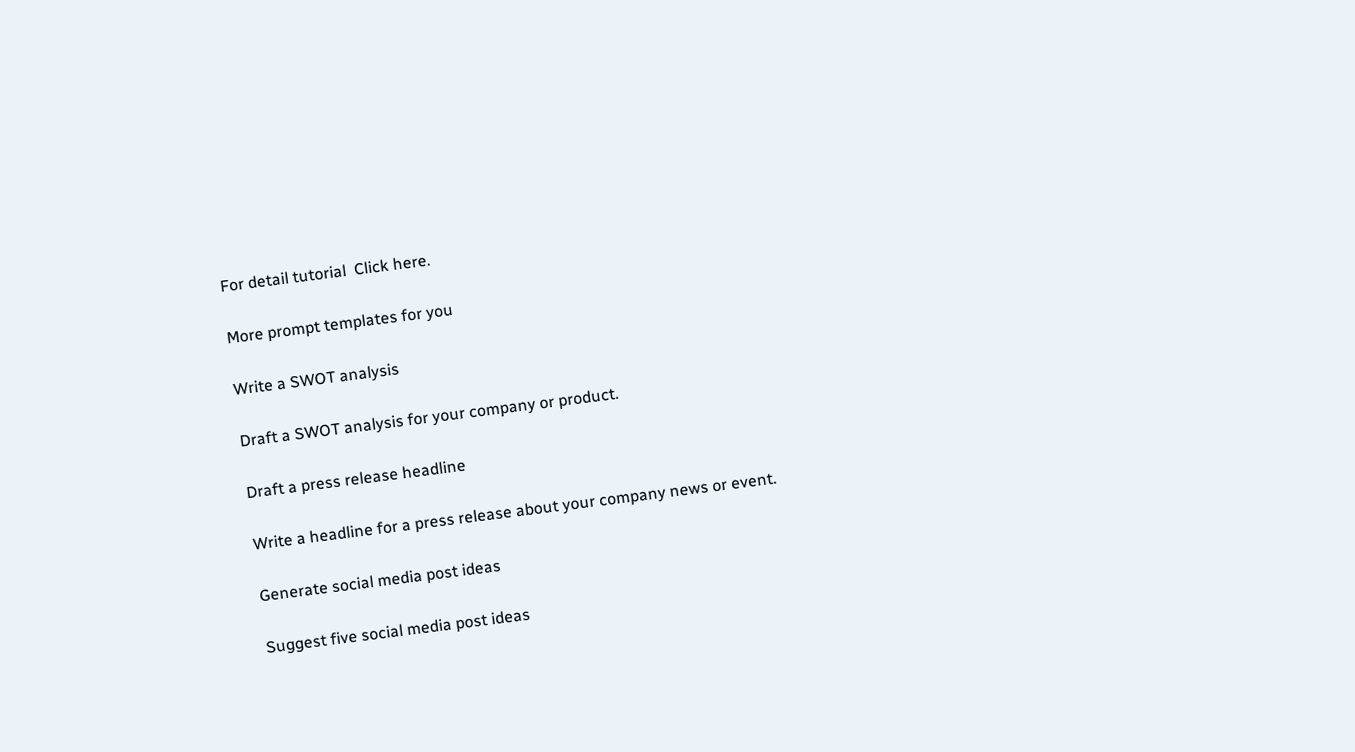For detail tutorial  Click here.

More prompt templates for you

Write a SWOT analysis

Draft a SWOT analysis for your company or product.

Draft a press release headline

Write a headline for a press release about your company news or event.

Generate social media post ideas

Suggest five social media post ideas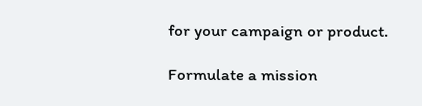for your campaign or product.

Formulate a mission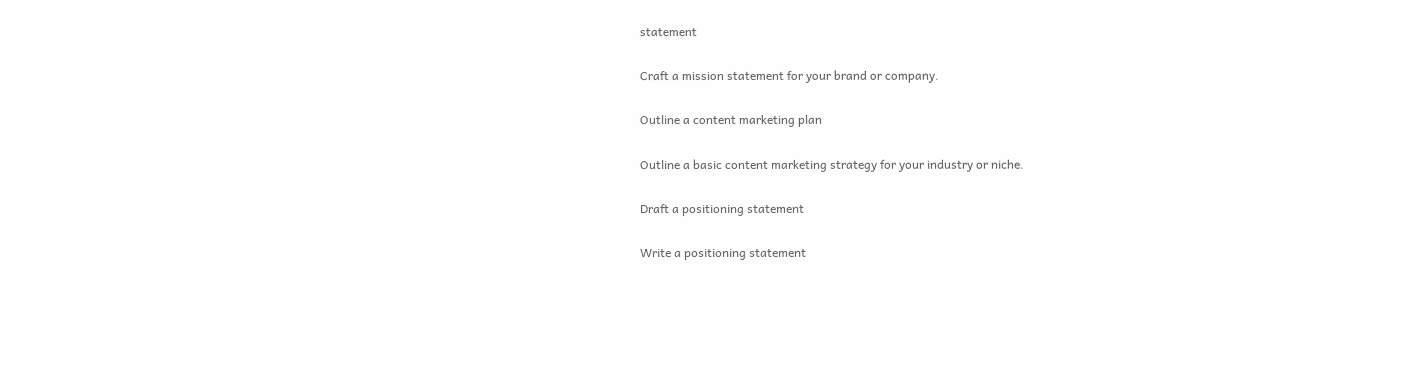statement

Craft a mission statement for your brand or company.

Outline a content marketing plan

Outline a basic content marketing strategy for your industry or niche.

Draft a positioning statement

Write a positioning statement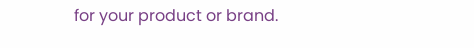for your product or brand.